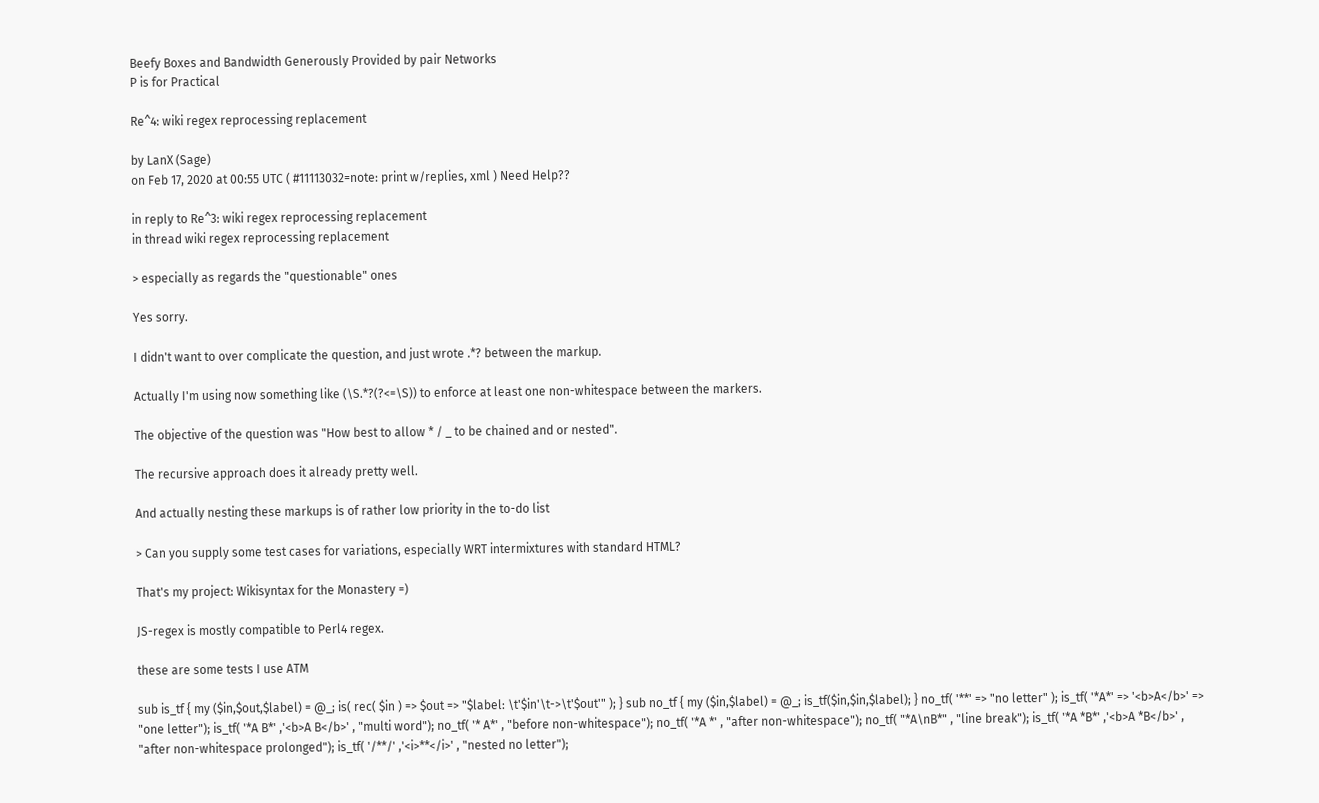Beefy Boxes and Bandwidth Generously Provided by pair Networks
P is for Practical

Re^4: wiki regex reprocessing replacement

by LanX (Sage)
on Feb 17, 2020 at 00:55 UTC ( #11113032=note: print w/replies, xml ) Need Help??

in reply to Re^3: wiki regex reprocessing replacement
in thread wiki regex reprocessing replacement

> especially as regards the "questionable" ones

Yes sorry.

I didn't want to over complicate the question, and just wrote .*? between the markup.

Actually I'm using now something like (\S.*?(?<=\S)) to enforce at least one non-whitespace between the markers.

The objective of the question was "How best to allow * / _ to be chained and or nested".

The recursive approach does it already pretty well.

And actually nesting these markups is of rather low priority in the to-do list

> Can you supply some test cases for variations, especially WRT intermixtures with standard HTML?

That's my project: Wikisyntax for the Monastery =)

JS-regex is mostly compatible to Perl4 regex.

these are some tests I use ATM

sub is_tf { my ($in,$out,$label) = @_; is( rec( $in ) => $out => "$label: \t'$in'\t->\t'$out'" ); } sub no_tf { my ($in,$label) = @_; is_tf($in,$in,$label); } no_tf( '**' => "no letter" ); is_tf( '*A*' => '<b>A</b>' => "one letter"); is_tf( '*A B*' ,'<b>A B</b>' , "multi word"); no_tf( '* A*' , "before non-whitespace"); no_tf( '*A *' , "after non-whitespace"); no_tf( "*A\nB*" , "line break"); is_tf( '*A *B*' ,'<b>A *B</b>' , "after non-whitespace prolonged"); is_tf( '/**/' ,'<i>**</i>' , "nested no letter");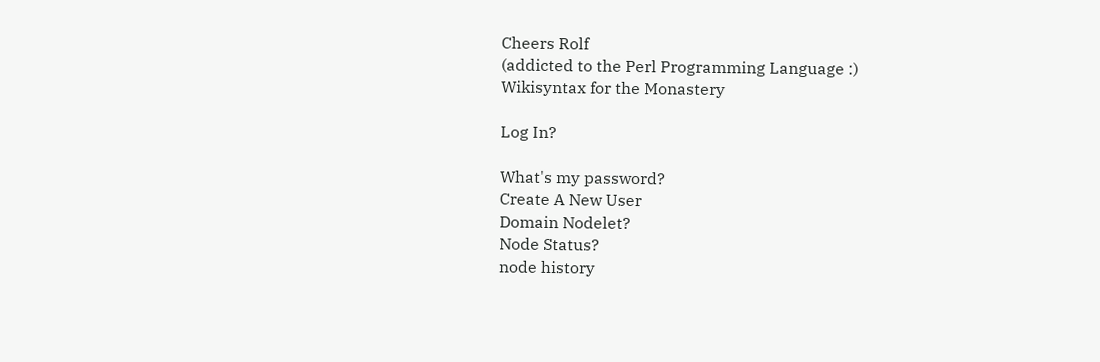Cheers Rolf
(addicted to the Perl Programming Language :)
Wikisyntax for the Monastery

Log In?

What's my password?
Create A New User
Domain Nodelet?
Node Status?
node history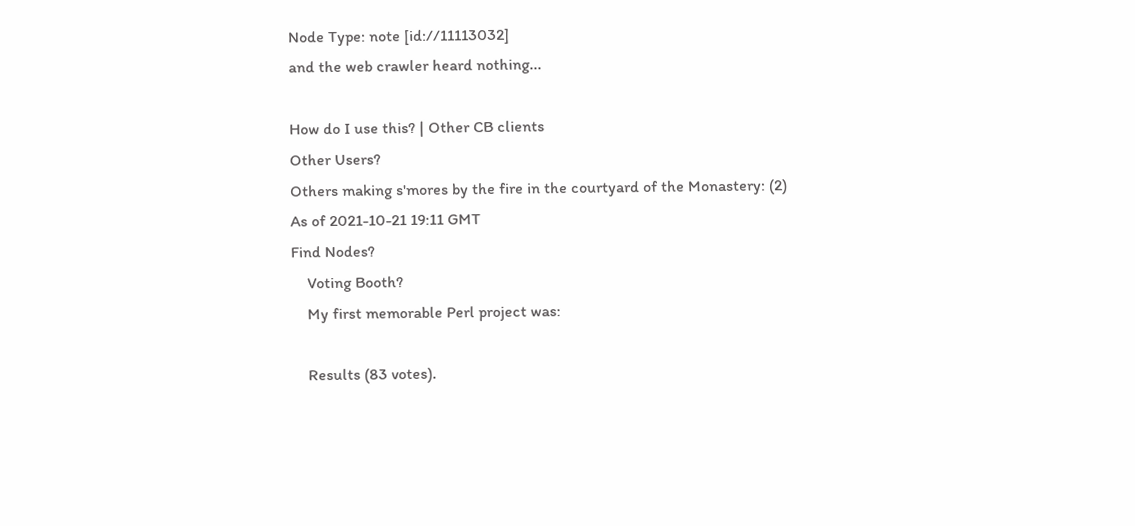Node Type: note [id://11113032]
and the web crawler heard nothing...

How do I use this? | Other CB clients
Other Users?
Others making s'mores by the fire in the courtyard of the Monastery: (2)
As of 2021-10-21 19:11 GMT
Find Nodes?
    Voting Booth?
    My first memorable Perl project was:

    Results (83 votes).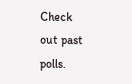Check out past polls.